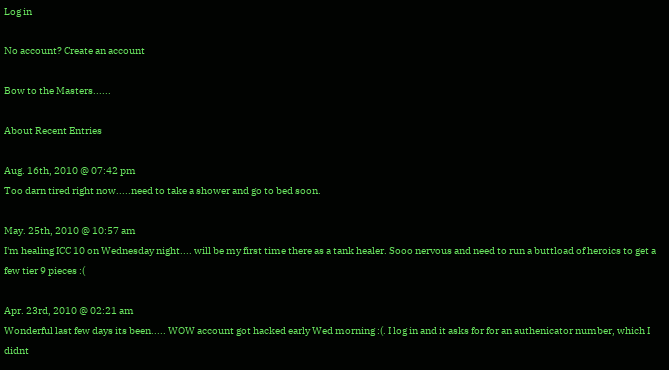Log in

No account? Create an account

Bow to the Masters......

About Recent Entries

Aug. 16th, 2010 @ 07:42 pm
Too darn tired right now.....need to take a shower and go to bed soon.

May. 25th, 2010 @ 10:57 am
I'm healing ICC 10 on Wednesday night.... will be my first time there as a tank healer. Sooo nervous and need to run a buttload of heroics to get a few tier 9 pieces :(

Apr. 23rd, 2010 @ 02:21 am
Wonderful last few days its been..... WOW account got hacked early Wed morning :(. I log in and it asks for for an authenicator number, which I didnt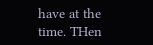have at the time. THen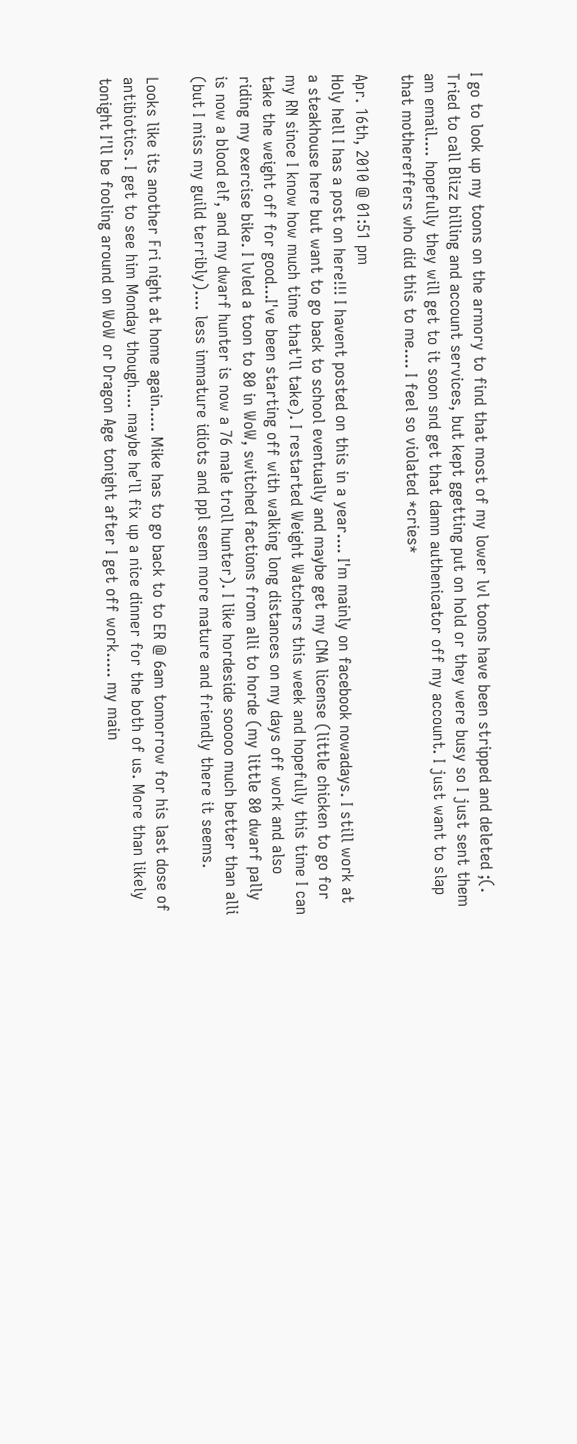I go to look up my toons on the armory to find that most of my lower lvl toons have been stripped and deleted ;(. Tried to call Blizz billing and account services, but kept ggetting put on hold or they were busy so I just sent them am email.... hopefully they will get to it soon snd get that damn authenicator off my account. I just want to slap that mothereffers who did this to me.... I feel so violated *cries*

Apr. 16th, 2010 @ 01:51 pm
Holy hell I has a post on here!!! I havent posted on this in a year.... I'm mainly on facebook nowadays. I still work at a steakhouse here but want to go back to school eventually and maybe get my CNA license (little chicken to go for my RN since I know how much time that'll take). I restarted Weight Watchers this week and hopefully this time I can take the weight off for good...I've been starting off with walking long distances on my days off work and also riding my exercise bike. I lvled a toon to 80 in WoW, switched factions from alli to horde (my little 80 dwarf pally is now a blood elf, and my dwarf hunter is now a 76 male troll hunter). I like hordeside sooooo much better than alli (but I miss my guild terribly).... less immature idiots and ppl seem more mature and friendly there it seems.

Looks like its another Fri night at home again..... Mike has to go back to to ER @ 6am tomorrow for his last dose of antibiotics. I get to see him Monday though.... maybe he'll fix up a nice dinner for the both of us. More than likely tonight I'll be fooling around on WoW or Dragon Age tonight after I get off work..... my main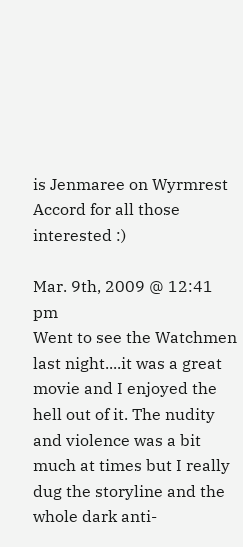is Jenmaree on Wyrmrest Accord for all those interested :)

Mar. 9th, 2009 @ 12:41 pm
Went to see the Watchmen last night....it was a great movie and I enjoyed the hell out of it. The nudity and violence was a bit much at times but I really dug the storyline and the whole dark anti-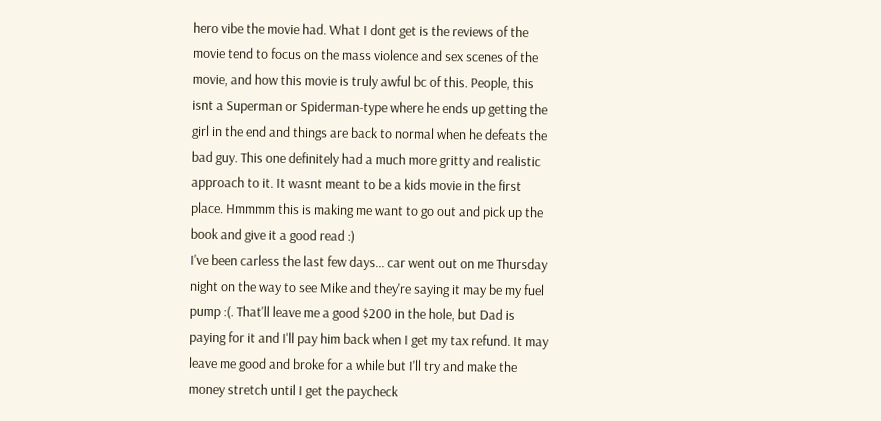hero vibe the movie had. What I dont get is the reviews of the movie tend to focus on the mass violence and sex scenes of the movie, and how this movie is truly awful bc of this. People, this isnt a Superman or Spiderman-type where he ends up getting the girl in the end and things are back to normal when he defeats the bad guy. This one definitely had a much more gritty and realistic approach to it. It wasnt meant to be a kids movie in the first place. Hmmmm this is making me want to go out and pick up the book and give it a good read :)
I've been carless the last few days... car went out on me Thursday night on the way to see Mike and they're saying it may be my fuel pump :(. That'll leave me a good $200 in the hole, but Dad is paying for it and I'll pay him back when I get my tax refund. It may leave me good and broke for a while but I'll try and make the money stretch until I get the paycheck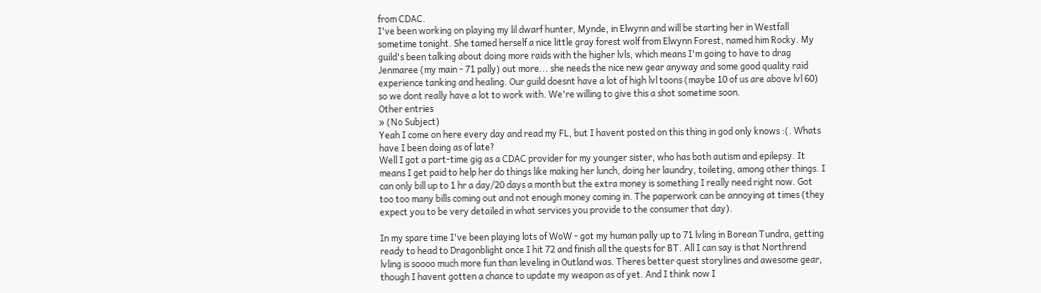from CDAC.
I've been working on playing my lil dwarf hunter, Mynde, in Elwynn and will be starting her in Westfall sometime tonight. She tamed herself a nice little gray forest wolf from Elwynn Forest, named him Rocky. My guild's been talking about doing more raids with the higher lvls, which means I'm going to have to drag Jenmaree (my main - 71 pally) out more... she needs the nice new gear anyway and some good quality raid experience tanking and healing. Our guild doesnt have a lot of high lvl toons (maybe 10 of us are above lvl 60) so we dont really have a lot to work with. We're willing to give this a shot sometime soon.
Other entries
» (No Subject)
Yeah I come on here every day and read my FL, but I havent posted on this thing in god only knows :(. Whats have I been doing as of late?
Well I got a part-time gig as a CDAC provider for my younger sister, who has both autism and epilepsy. It means I get paid to help her do things like making her lunch, doing her laundry, toileting, among other things. I can only bill up to 1 hr a day/20 days a month but the extra money is something I really need right now. Got too too many bills coming out and not enough money coming in. The paperwork can be annoying at times (they expect you to be very detailed in what services you provide to the consumer that day).

In my spare time I've been playing lots of WoW - got my human pally up to 71 lvling in Borean Tundra, getting ready to head to Dragonblight once I hit 72 and finish all the quests for BT. All I can say is that Northrend lvling is soooo much more fun than leveling in Outland was. Theres better quest storylines and awesome gear, though I havent gotten a chance to update my weapon as of yet. And I think now I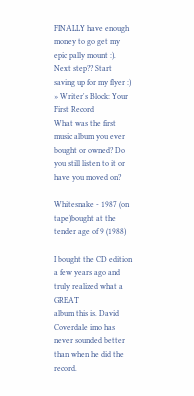FINALLY have enough money to go get my epic pally mount :). Next step?? Start saving up for my flyer :)
» Writer's Block: Your First Record
What was the first music album you ever bought or owned? Do you still listen to it or have you moved on?

Whitesnake - 1987 (on tape)bought at the tender age of 9 (1988)

I bought the CD edition a few years ago and truly realized what a GREAT
album this is. David Coverdale imo has never sounded better than when he did the record.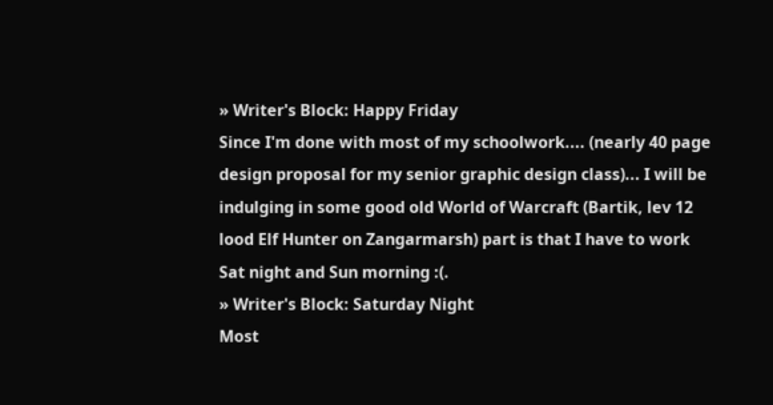» Writer's Block: Happy Friday
Since I'm done with most of my schoolwork.... (nearly 40 page design proposal for my senior graphic design class)... I will be indulging in some good old World of Warcraft (Bartik, lev 12 lood Elf Hunter on Zangarmarsh) part is that I have to work Sat night and Sun morning :(.
» Writer's Block: Saturday Night
Most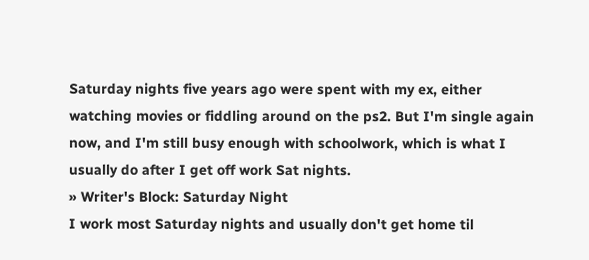Saturday nights five years ago were spent with my ex, either watching movies or fiddling around on the ps2. But I'm single again now, and I'm still busy enough with schoolwork, which is what I usually do after I get off work Sat nights.
» Writer's Block: Saturday Night
I work most Saturday nights and usually don't get home til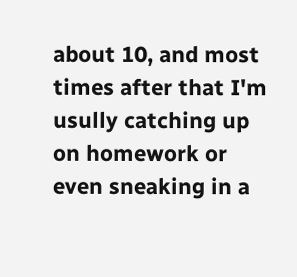about 10, and most times after that I'm usully catching up on homework or even sneaking in a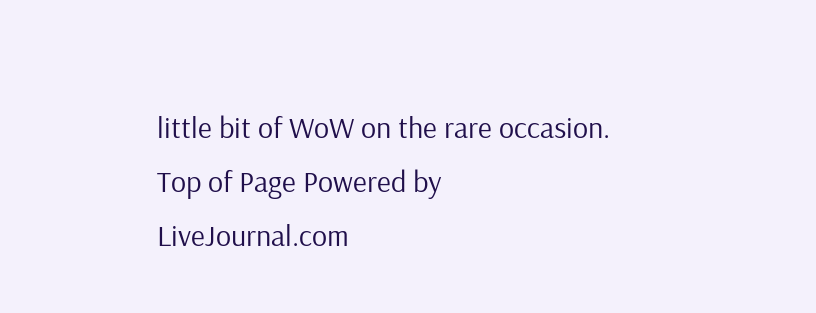little bit of WoW on the rare occasion.
Top of Page Powered by LiveJournal.com